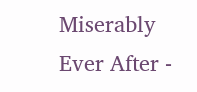Miserably Ever After -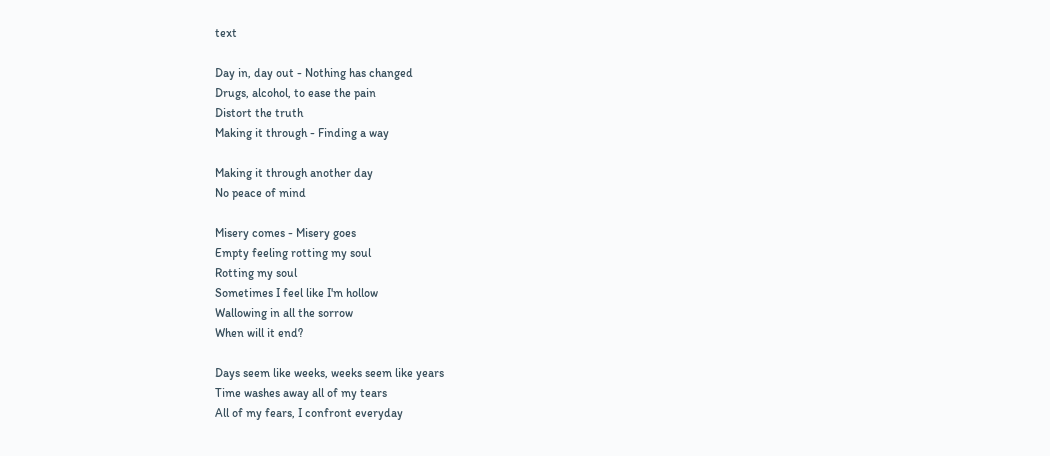text

Day in, day out - Nothing has changed
Drugs, alcohol, to ease the pain
Distort the truth
Making it through - Finding a way

Making it through another day
No peace of mind

Misery comes - Misery goes
Empty feeling rotting my soul
Rotting my soul
Sometimes I feel like I'm hollow
Wallowing in all the sorrow
When will it end?

Days seem like weeks, weeks seem like years
Time washes away all of my tears
All of my fears, I confront everyday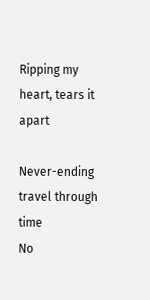Ripping my heart, tears it apart

Never-ending travel through time
No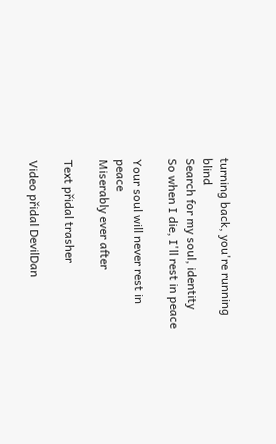turning back, you're running blind
Search for my soul, identity
So when I die, I'll rest in peace

Your soul will never rest in peace
Miserably ever after

Text přidal trasher

Video přidal DevilDan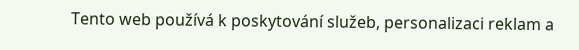Tento web používá k poskytování služeb, personalizaci reklam a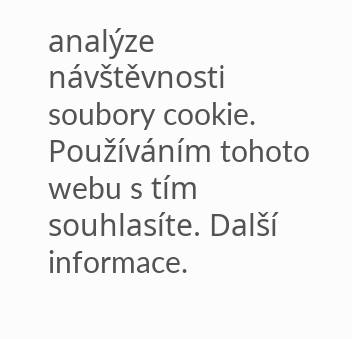analýze návštěvnosti soubory cookie. Používáním tohoto webu s tím souhlasíte. Další informace.